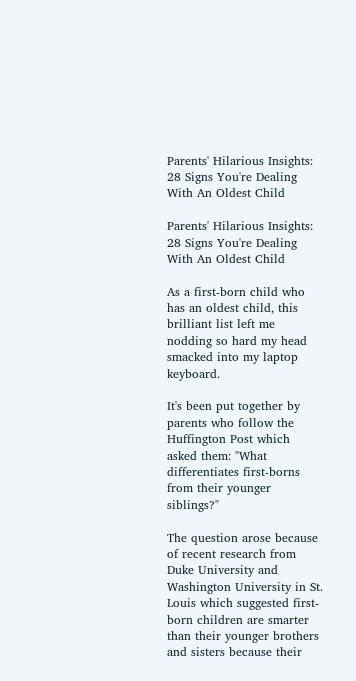Parents' Hilarious Insights: 28 Signs You're Dealing With An Oldest Child

Parents' Hilarious Insights: 28 Signs You're Dealing With An Oldest Child

As a first-born child who has an oldest child, this brilliant list left me nodding so hard my head smacked into my laptop keyboard.

It's been put together by parents who follow the Huffington Post which asked them: "What differentiates first-borns from their younger siblings?"

The question arose because of recent research from Duke University and Washington University in St. Louis which suggested first-born children are smarter than their younger brothers and sisters because their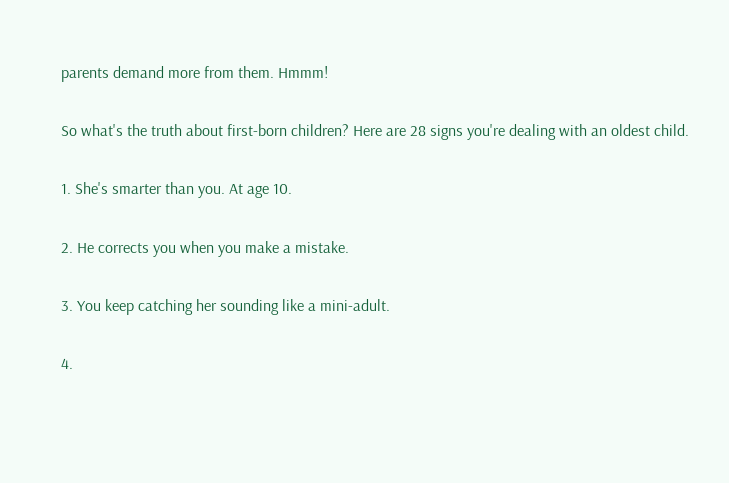parents demand more from them. Hmmm!

So what's the truth about first-born children? Here are 28 signs you're dealing with an oldest child.

1. She's smarter than you. At age 10.

2. He corrects you when you make a mistake.

3. You keep catching her sounding like a mini-adult.

4.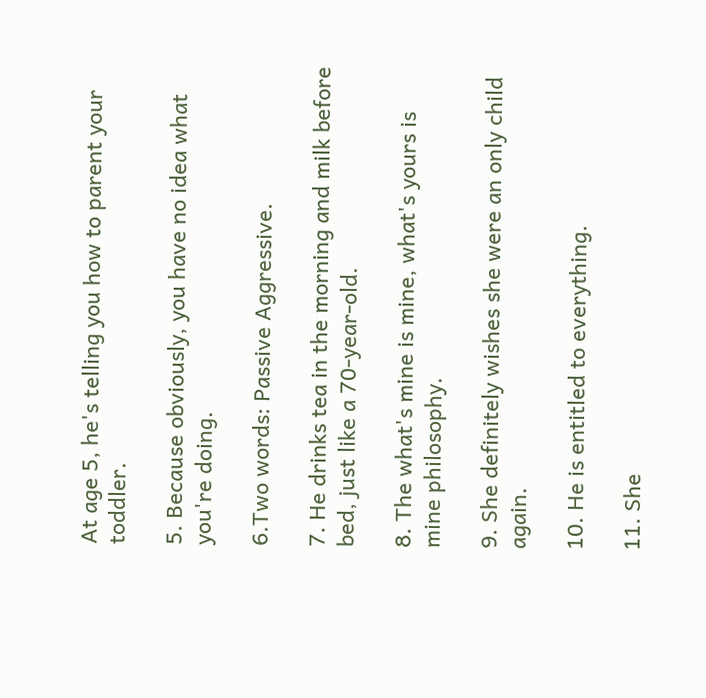At age 5, he's telling you how to parent your toddler.

5. Because obviously, you have no idea what you're doing.

6.Two words: Passive Aggressive.

7. He drinks tea in the morning and milk before bed, just like a 70-year-old.

8. The what's mine is mine, what's yours is mine philosophy.

9. She definitely wishes she were an only child again.

10. He is entitled to everything.

11. She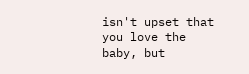isn't upset that you love the baby, but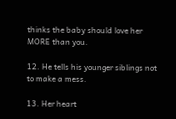thinks the baby should love her MORE than you.

12. He tells his younger siblings not to make a mess.

13. Her heart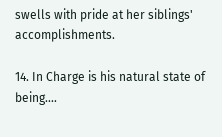swells with pride at her siblings' accomplishments.

14. In Charge is his natural state of being....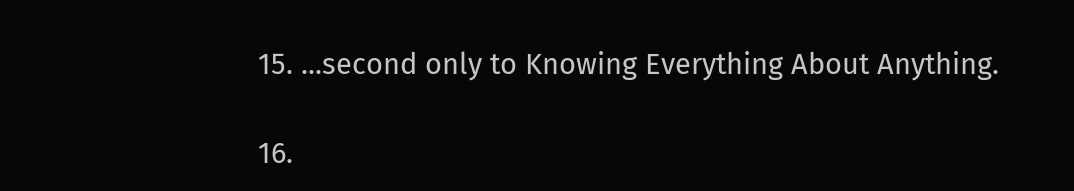15. ...second only to Knowing Everything About Anything.

16.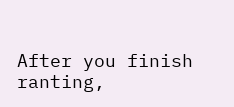After you finish ranting,